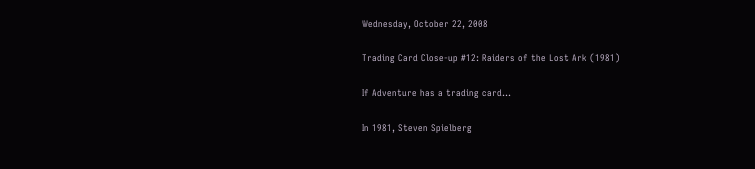Wednesday, October 22, 2008

Trading Card Close-up #12: Raiders of the Lost Ark (1981)

If Adventure has a trading card...

In 1981, Steven Spielberg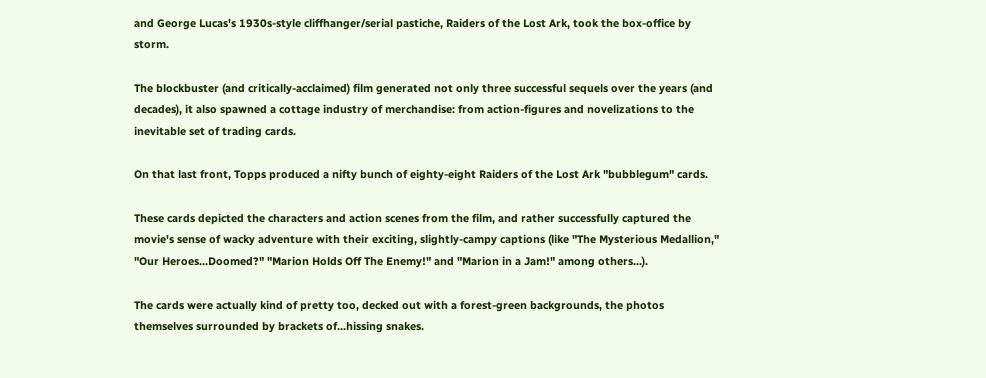and George Lucas's 1930s-style cliffhanger/serial pastiche, Raiders of the Lost Ark, took the box-office by storm.

The blockbuster (and critically-acclaimed) film generated not only three successful sequels over the years (and decades), it also spawned a cottage industry of merchandise: from action-figures and novelizations to the inevitable set of trading cards.

On that last front, Topps produced a nifty bunch of eighty-eight Raiders of the Lost Ark "bubblegum" cards.

These cards depicted the characters and action scenes from the film, and rather successfully captured the movie's sense of wacky adventure with their exciting, slightly-campy captions (like "The Mysterious Medallion," "Our Heroes...Doomed?" "Marion Holds Off The Enemy!" and "Marion in a Jam!" among others...).

The cards were actually kind of pretty too, decked out with a forest-green backgrounds, the photos themselves surrounded by brackets of...hissing snakes.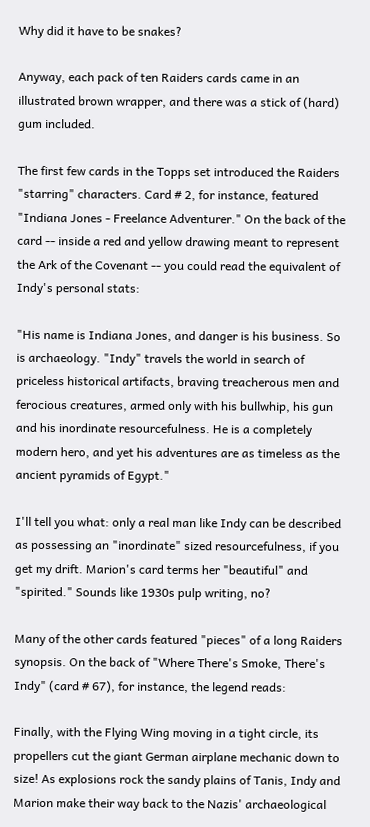Why did it have to be snakes?

Anyway, each pack of ten Raiders cards came in an illustrated brown wrapper, and there was a stick of (hard) gum included.

The first few cards in the Topps set introduced the Raiders "starring" characters. Card # 2, for instance, featured "Indiana Jones - Freelance Adventurer." On the back of the card -- inside a red and yellow drawing meant to represent the Ark of the Covenant -- you could read the equivalent of Indy's personal stats:

"His name is Indiana Jones, and danger is his business. So is archaeology. "Indy" travels the world in search of priceless historical artifacts, braving treacherous men and ferocious creatures, armed only with his bullwhip, his gun and his inordinate resourcefulness. He is a completely modern hero, and yet his adventures are as timeless as the ancient pyramids of Egypt."

I'll tell you what: only a real man like Indy can be described as possessing an "inordinate" sized resourcefulness, if you get my drift. Marion's card terms her "beautiful" and "spirited." Sounds like 1930s pulp writing, no?

Many of the other cards featured "pieces" of a long Raiders synopsis. On the back of "Where There's Smoke, There's Indy" (card # 67), for instance, the legend reads:

Finally, with the Flying Wing moving in a tight circle, its propellers cut the giant German airplane mechanic down to size! As explosions rock the sandy plains of Tanis, Indy and Marion make their way back to the Nazis' archaeological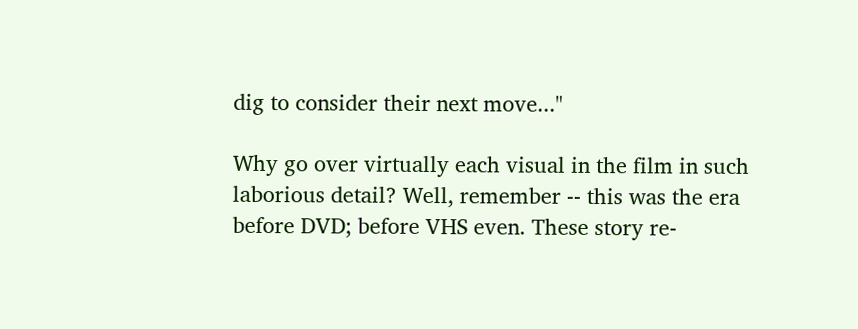dig to consider their next move..."

Why go over virtually each visual in the film in such laborious detail? Well, remember -- this was the era before DVD; before VHS even. These story re-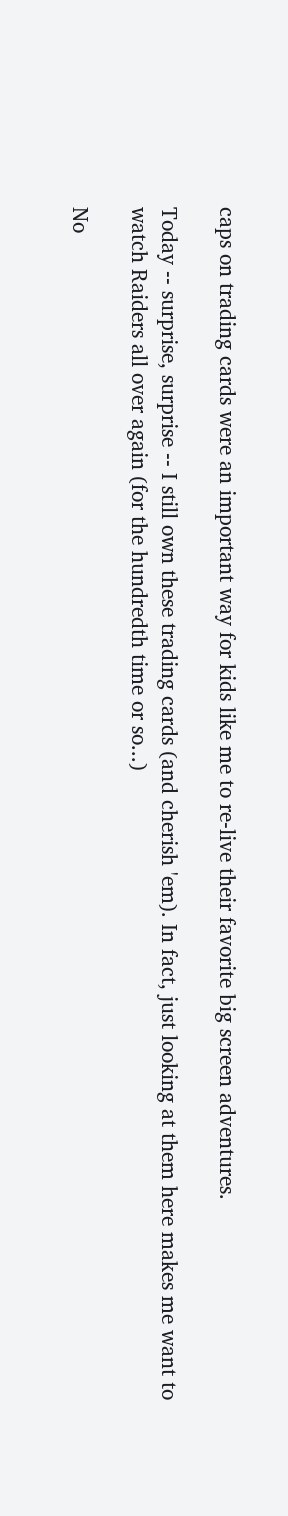caps on trading cards were an important way for kids like me to re-live their favorite big screen adventures.

Today -- surprise, surprise -- I still own these trading cards (and cherish 'em). In fact, just looking at them here makes me want to watch Raiders all over again (for the hundredth time or so...)

No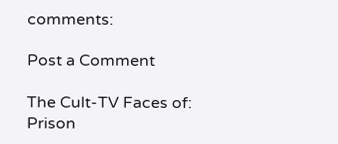comments:

Post a Comment

The Cult-TV Faces of: Prison